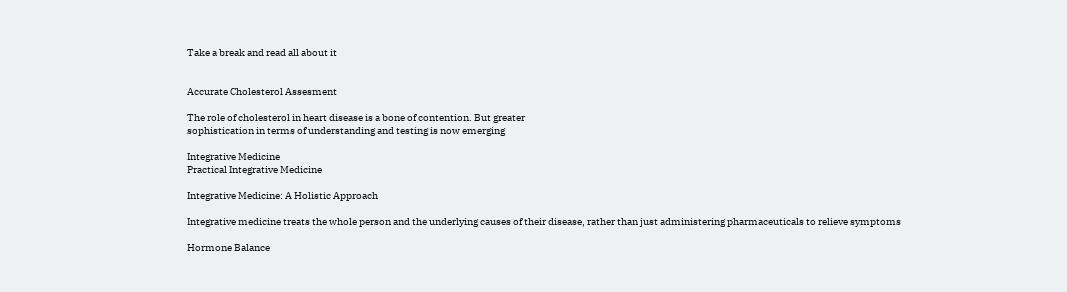Take a break and read all about it


Accurate Cholesterol Assesment

The role of cholesterol in heart disease is a bone of contention. But greater
sophistication in terms of understanding and testing is now emerging

Integrative Medicine
Practical Integrative Medicine

Integrative Medicine: A Holistic Approach

Integrative medicine treats the whole person and the underlying causes of their disease, rather than just administering pharmaceuticals to relieve symptoms

Hormone Balance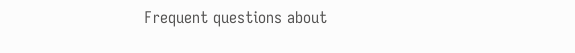Frequent questions about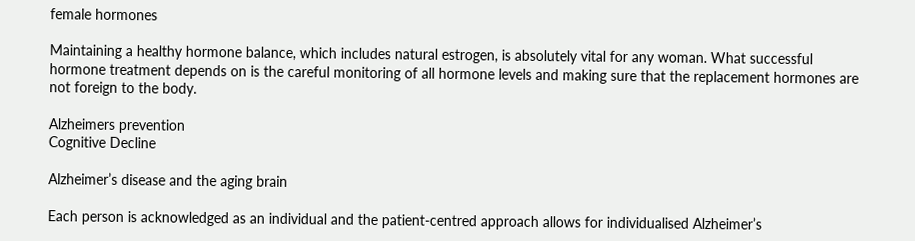female hormones

Maintaining a healthy hormone balance, which includes natural estrogen, is absolutely vital for any woman. What successful hormone treatment depends on is the careful monitoring of all hormone levels and making sure that the replacement hormones are not foreign to the body.

Alzheimers prevention
Cognitive Decline

Alzheimer’s disease and the aging brain

Each person is acknowledged as an individual and the patient-centred approach allows for individualised Alzheimer’s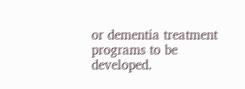or dementia treatment programs to be developed.